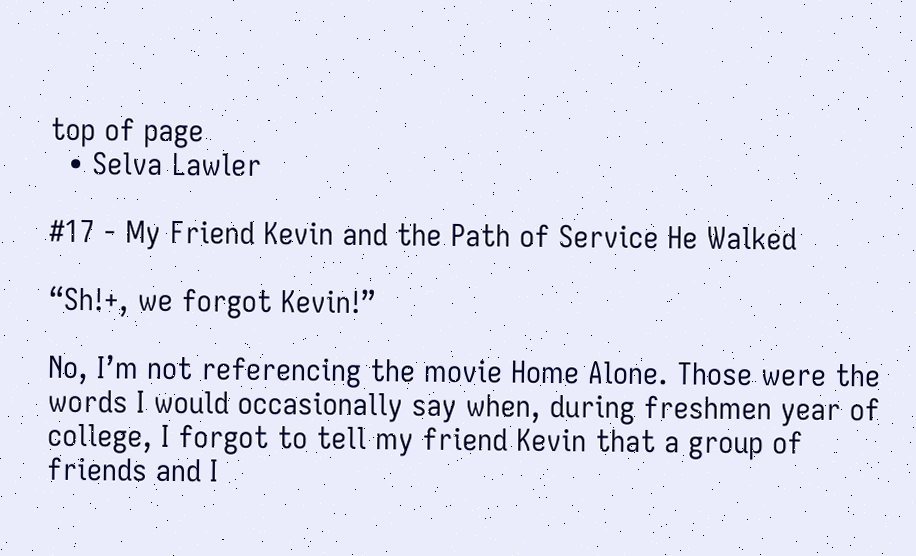top of page
  • Selva Lawler

#17 - My Friend Kevin and the Path of Service He Walked

“Sh!+, we forgot Kevin!”

No, I’m not referencing the movie Home Alone. Those were the words I would occasionally say when, during freshmen year of college, I forgot to tell my friend Kevin that a group of friends and I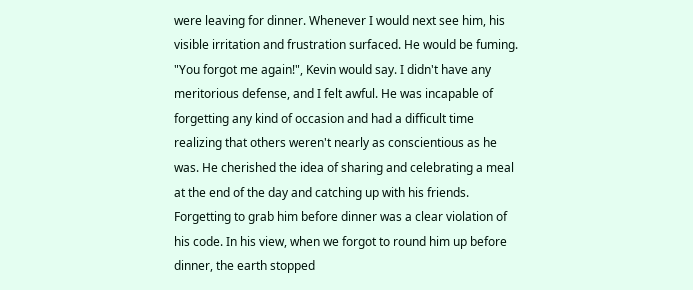were leaving for dinner. Whenever I would next see him, his visible irritation and frustration surfaced. He would be fuming. "You forgot me again!", Kevin would say. I didn't have any meritorious defense, and I felt awful. He was incapable of forgetting any kind of occasion and had a difficult time realizing that others weren't nearly as conscientious as he was. He cherished the idea of sharing and celebrating a meal at the end of the day and catching up with his friends. Forgetting to grab him before dinner was a clear violation of his code. In his view, when we forgot to round him up before dinner, the earth stopped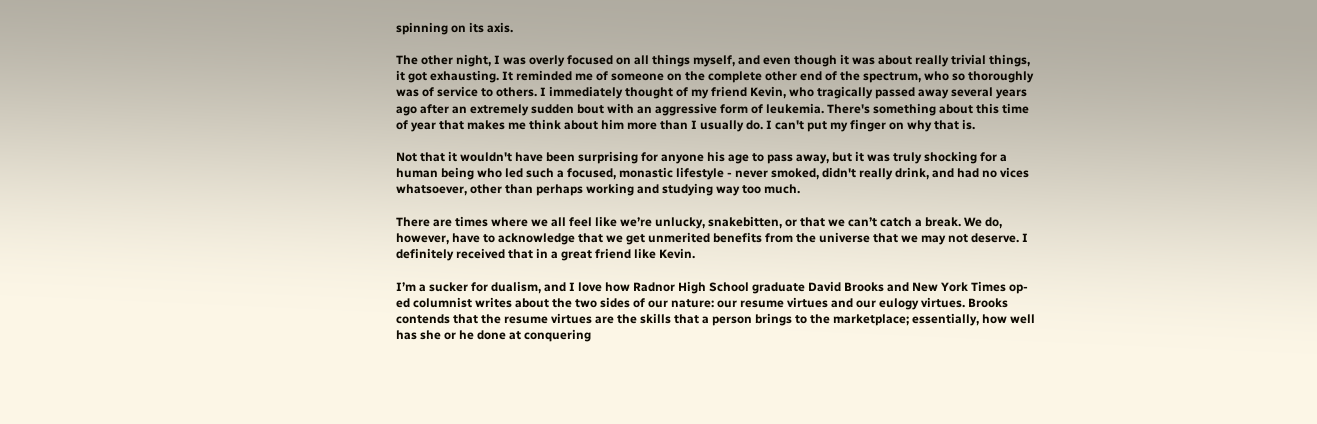spinning on its axis.

The other night, I was overly focused on all things myself, and even though it was about really trivial things, it got exhausting. It reminded me of someone on the complete other end of the spectrum, who so thoroughly was of service to others. I immediately thought of my friend Kevin, who tragically passed away several years ago after an extremely sudden bout with an aggressive form of leukemia. There's something about this time of year that makes me think about him more than I usually do. I can't put my finger on why that is.

Not that it wouldn't have been surprising for anyone his age to pass away, but it was truly shocking for a human being who led such a focused, monastic lifestyle - never smoked, didn't really drink, and had no vices whatsoever, other than perhaps working and studying way too much.

There are times where we all feel like we’re unlucky, snakebitten, or that we can’t catch a break. We do, however, have to acknowledge that we get unmerited benefits from the universe that we may not deserve. I definitely received that in a great friend like Kevin.

I’m a sucker for dualism, and I love how Radnor High School graduate David Brooks and New York Times op-ed columnist writes about the two sides of our nature: our resume virtues and our eulogy virtues. Brooks contends that the resume virtues are the skills that a person brings to the marketplace; essentially, how well has she or he done at conquering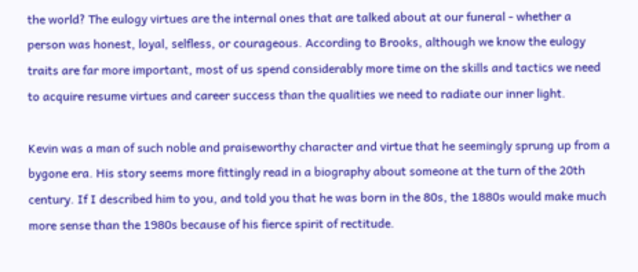the world? The eulogy virtues are the internal ones that are talked about at our funeral - whether a person was honest, loyal, selfless, or courageous. According to Brooks, although we know the eulogy traits are far more important, most of us spend considerably more time on the skills and tactics we need to acquire resume virtues and career success than the qualities we need to radiate our inner light.

Kevin was a man of such noble and praiseworthy character and virtue that he seemingly sprung up from a bygone era. His story seems more fittingly read in a biography about someone at the turn of the 20th century. If I described him to you, and told you that he was born in the 80s, the 1880s would make much more sense than the 1980s because of his fierce spirit of rectitude.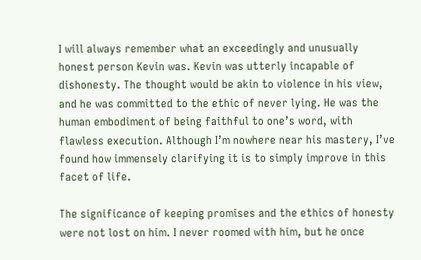I will always remember what an exceedingly and unusually honest person Kevin was. Kevin was utterly incapable of dishonesty. The thought would be akin to violence in his view, and he was committed to the ethic of never lying. He was the human embodiment of being faithful to one’s word, with flawless execution. Although I’m nowhere near his mastery, I’ve found how immensely clarifying it is to simply improve in this facet of life.

The significance of keeping promises and the ethics of honesty were not lost on him. I never roomed with him, but he once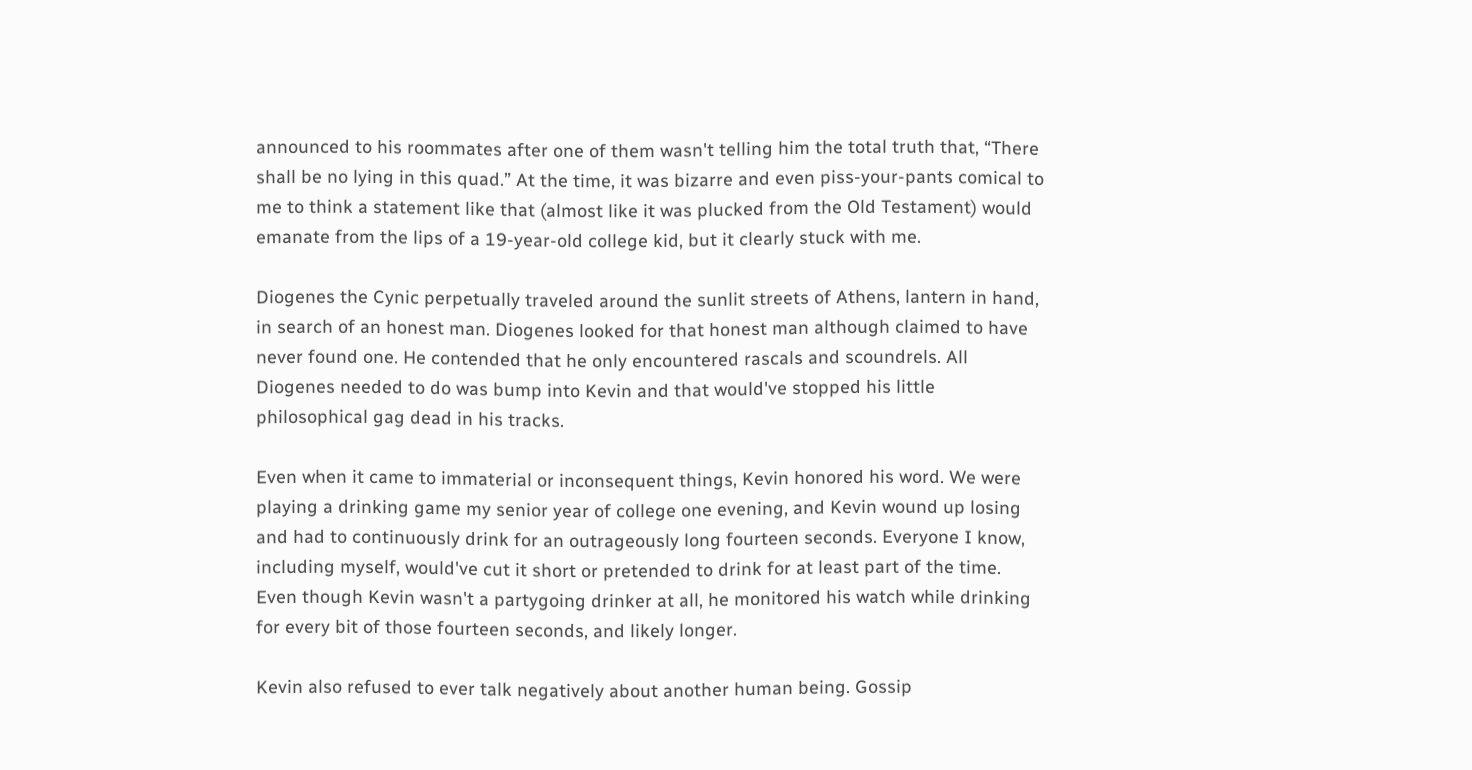announced to his roommates after one of them wasn't telling him the total truth that, “There shall be no lying in this quad.” At the time, it was bizarre and even piss-your-pants comical to me to think a statement like that (almost like it was plucked from the Old Testament) would emanate from the lips of a 19-year-old college kid, but it clearly stuck with me.

Diogenes the Cynic perpetually traveled around the sunlit streets of Athens, lantern in hand, in search of an honest man. Diogenes looked for that honest man although claimed to have never found one. He contended that he only encountered rascals and scoundrels. All Diogenes needed to do was bump into Kevin and that would've stopped his little philosophical gag dead in his tracks.

Even when it came to immaterial or inconsequent things, Kevin honored his word. We were playing a drinking game my senior year of college one evening, and Kevin wound up losing and had to continuously drink for an outrageously long fourteen seconds. Everyone I know, including myself, would've cut it short or pretended to drink for at least part of the time. Even though Kevin wasn't a partygoing drinker at all, he monitored his watch while drinking for every bit of those fourteen seconds, and likely longer.

Kevin also refused to ever talk negatively about another human being. Gossip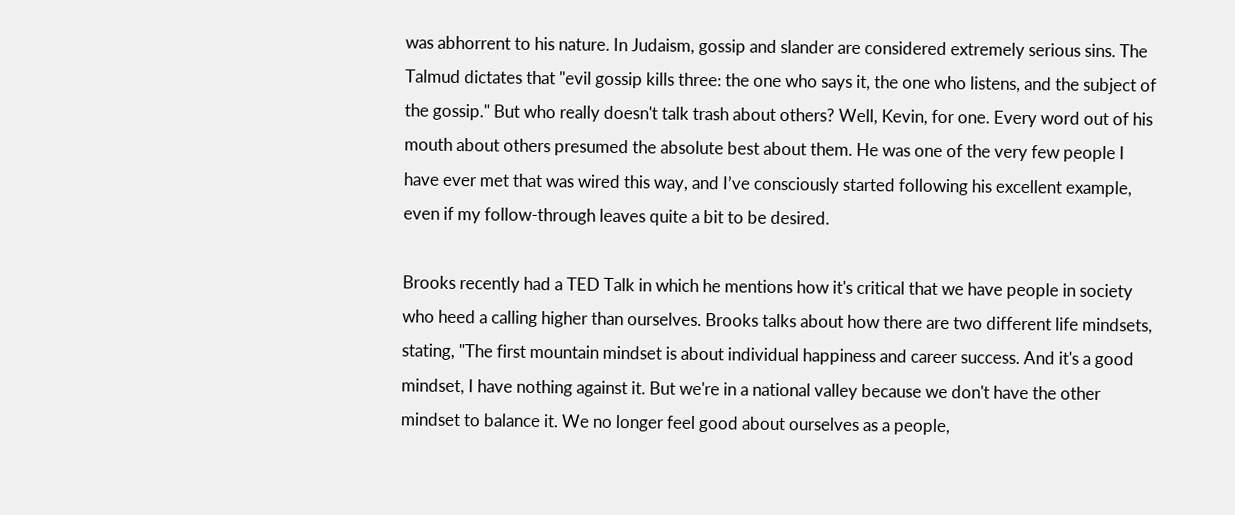was abhorrent to his nature. In Judaism, gossip and slander are considered extremely serious sins. The Talmud dictates that "evil gossip kills three: the one who says it, the one who listens, and the subject of the gossip." But who really doesn't talk trash about others? Well, Kevin, for one. Every word out of his mouth about others presumed the absolute best about them. He was one of the very few people I have ever met that was wired this way, and I’ve consciously started following his excellent example, even if my follow-through leaves quite a bit to be desired.

Brooks recently had a TED Talk in which he mentions how it's critical that we have people in society who heed a calling higher than ourselves. Brooks talks about how there are two different life mindsets, stating, "The first mountain mindset is about individual happiness and career success. And it's a good mindset, I have nothing against it. But we're in a national valley because we don't have the other mindset to balance it. We no longer feel good about ourselves as a people,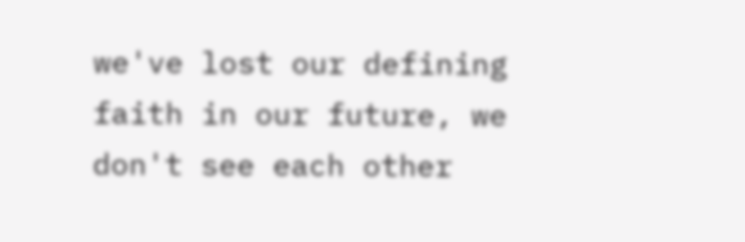we've lost our defining faith in our future, we don't see each other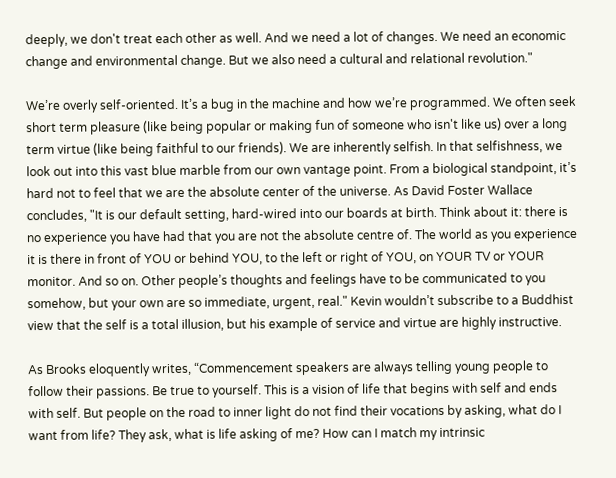deeply, we don't treat each other as well. And we need a lot of changes. We need an economic change and environmental change. But we also need a cultural and relational revolution."

We’re overly self-oriented. It’s a bug in the machine and how we’re programmed. We often seek short term pleasure (like being popular or making fun of someone who isn't like us) over a long term virtue (like being faithful to our friends). We are inherently selfish. In that selfishness, we look out into this vast blue marble from our own vantage point. From a biological standpoint, it’s hard not to feel that we are the absolute center of the universe. As David Foster Wallace concludes, "It is our default setting, hard-wired into our boards at birth. Think about it: there is no experience you have had that you are not the absolute centre of. The world as you experience it is there in front of YOU or behind YOU, to the left or right of YOU, on YOUR TV or YOUR monitor. And so on. Other people’s thoughts and feelings have to be communicated to you somehow, but your own are so immediate, urgent, real." Kevin wouldn’t subscribe to a Buddhist view that the self is a total illusion, but his example of service and virtue are highly instructive.

As Brooks eloquently writes, “Commencement speakers are always telling young people to follow their passions. Be true to yourself. This is a vision of life that begins with self and ends with self. But people on the road to inner light do not find their vocations by asking, what do I want from life? They ask, what is life asking of me? How can I match my intrinsic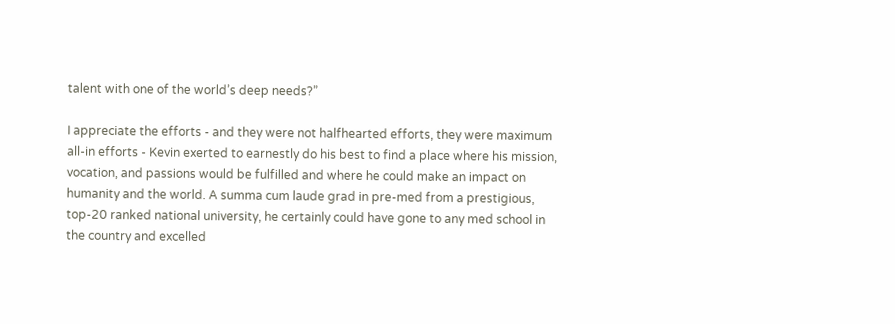talent with one of the world’s deep needs?”

I appreciate the efforts - and they were not halfhearted efforts, they were maximum all-in efforts - Kevin exerted to earnestly do his best to find a place where his mission, vocation, and passions would be fulfilled and where he could make an impact on humanity and the world. A summa cum laude grad in pre-med from a prestigious, top-20 ranked national university, he certainly could have gone to any med school in the country and excelled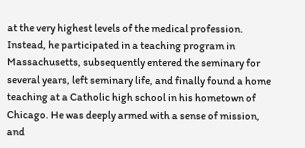at the very highest levels of the medical profession. Instead, he participated in a teaching program in Massachusetts, subsequently entered the seminary for several years, left seminary life, and finally found a home teaching at a Catholic high school in his hometown of Chicago. He was deeply armed with a sense of mission, and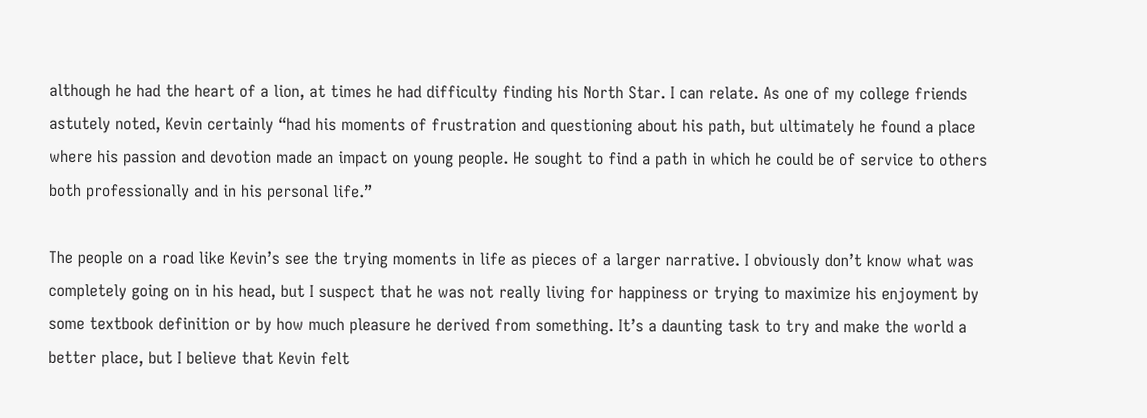although he had the heart of a lion, at times he had difficulty finding his North Star. I can relate. As one of my college friends astutely noted, Kevin certainly “had his moments of frustration and questioning about his path, but ultimately he found a place where his passion and devotion made an impact on young people. He sought to find a path in which he could be of service to others both professionally and in his personal life.”

The people on a road like Kevin’s see the trying moments in life as pieces of a larger narrative. I obviously don’t know what was completely going on in his head, but I suspect that he was not really living for happiness or trying to maximize his enjoyment by some textbook definition or by how much pleasure he derived from something. It’s a daunting task to try and make the world a better place, but I believe that Kevin felt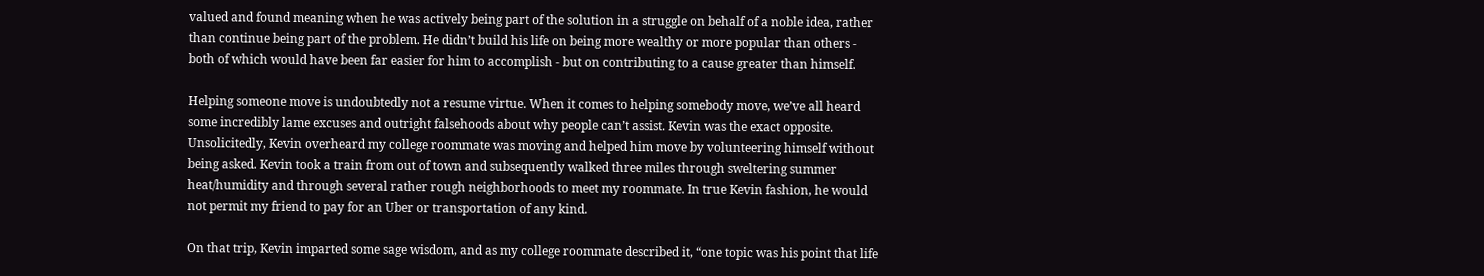valued and found meaning when he was actively being part of the solution in a struggle on behalf of a noble idea, rather than continue being part of the problem. He didn’t build his life on being more wealthy or more popular than others - both of which would have been far easier for him to accomplish - but on contributing to a cause greater than himself.

Helping someone move is undoubtedly not a resume virtue. When it comes to helping somebody move, we’ve all heard some incredibly lame excuses and outright falsehoods about why people can’t assist. Kevin was the exact opposite. Unsolicitedly, Kevin overheard my college roommate was moving and helped him move by volunteering himself without being asked. Kevin took a train from out of town and subsequently walked three miles through sweltering summer heat/humidity and through several rather rough neighborhoods to meet my roommate. In true Kevin fashion, he would not permit my friend to pay for an Uber or transportation of any kind.

On that trip, Kevin imparted some sage wisdom, and as my college roommate described it, “one topic was his point that life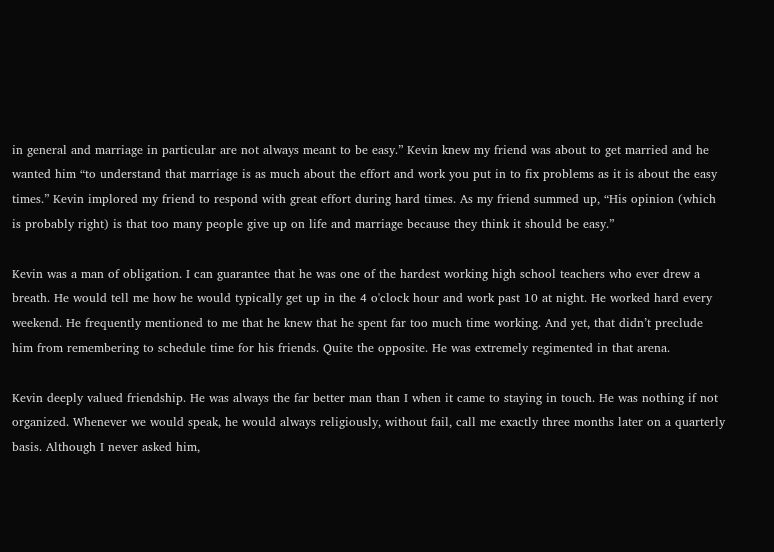in general and marriage in particular are not always meant to be easy.” Kevin knew my friend was about to get married and he wanted him “to understand that marriage is as much about the effort and work you put in to fix problems as it is about the easy times.” Kevin implored my friend to respond with great effort during hard times. As my friend summed up, “His opinion (which is probably right) is that too many people give up on life and marriage because they think it should be easy.”

Kevin was a man of obligation. I can guarantee that he was one of the hardest working high school teachers who ever drew a breath. He would tell me how he would typically get up in the 4 o'clock hour and work past 10 at night. He worked hard every weekend. He frequently mentioned to me that he knew that he spent far too much time working. And yet, that didn’t preclude him from remembering to schedule time for his friends. Quite the opposite. He was extremely regimented in that arena.

Kevin deeply valued friendship. He was always the far better man than I when it came to staying in touch. He was nothing if not organized. Whenever we would speak, he would always religiously, without fail, call me exactly three months later on a quarterly basis. Although I never asked him,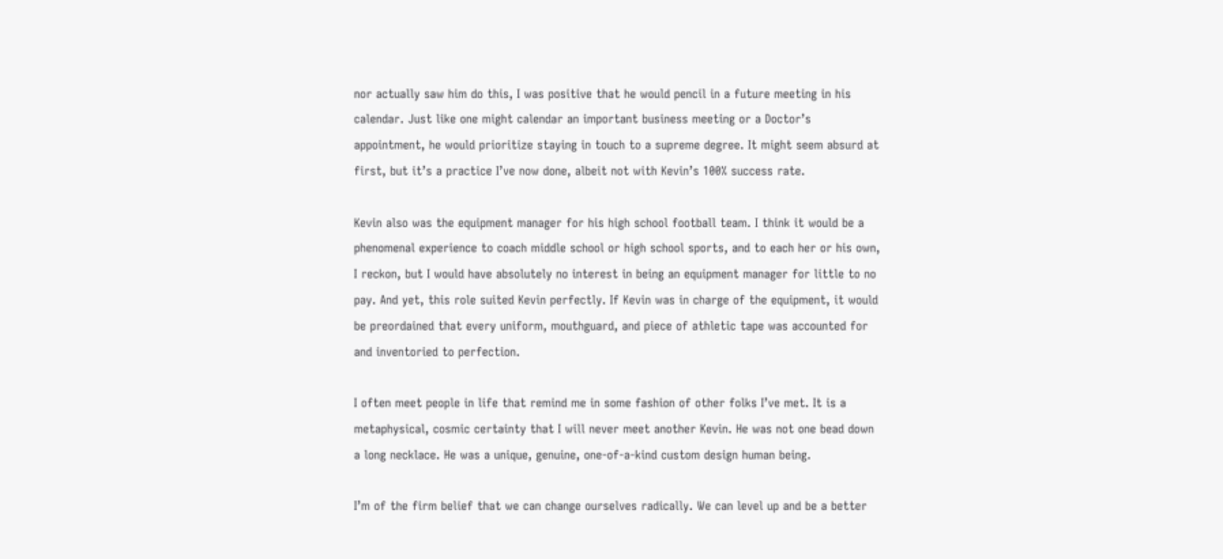nor actually saw him do this, I was positive that he would pencil in a future meeting in his calendar. Just like one might calendar an important business meeting or a Doctor’s appointment, he would prioritize staying in touch to a supreme degree. It might seem absurd at first, but it’s a practice I’ve now done, albeit not with Kevin’s 100% success rate.

Kevin also was the equipment manager for his high school football team. I think it would be a phenomenal experience to coach middle school or high school sports, and to each her or his own, I reckon, but I would have absolutely no interest in being an equipment manager for little to no pay. And yet, this role suited Kevin perfectly. If Kevin was in charge of the equipment, it would be preordained that every uniform, mouthguard, and piece of athletic tape was accounted for and inventoried to perfection.

I often meet people in life that remind me in some fashion of other folks I’ve met. It is a metaphysical, cosmic certainty that I will never meet another Kevin. He was not one bead down a long necklace. He was a unique, genuine, one-of-a-kind custom design human being.

I’m of the firm belief that we can change ourselves radically. We can level up and be a better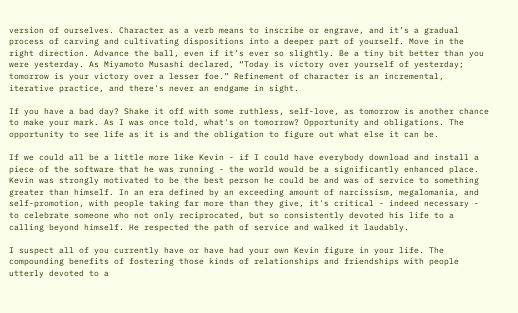version of ourselves. Character as a verb means to inscribe or engrave, and it’s a gradual process of carving and cultivating dispositions into a deeper part of yourself. Move in the right direction. Advance the ball, even if it’s ever so slightly. Be a tiny bit better than you were yesterday. As Miyamoto Musashi declared, “Today is victory over yourself of yesterday; tomorrow is your victory over a lesser foe.” Refinement of character is an incremental, iterative practice, and there's never an endgame in sight.

If you have a bad day? Shake it off with some ruthless, self-love, as tomorrow is another chance to make your mark. As I was once told, what's on tomorrow? Opportunity and obligations. The opportunity to see life as it is and the obligation to figure out what else it can be.

If we could all be a little more like Kevin - if I could have everybody download and install a piece of the software that he was running - the world would be a significantly enhanced place. Kevin was strongly motivated to be the best person he could be and was of service to something greater than himself. In an era defined by an exceeding amount of narcissism, megalomania, and self-promotion, with people taking far more than they give, it's critical - indeed necessary - to celebrate someone who not only reciprocated, but so consistently devoted his life to a calling beyond himself. He respected the path of service and walked it laudably.

I suspect all of you currently have or have had your own Kevin figure in your life. The compounding benefits of fostering those kinds of relationships and friendships with people utterly devoted to a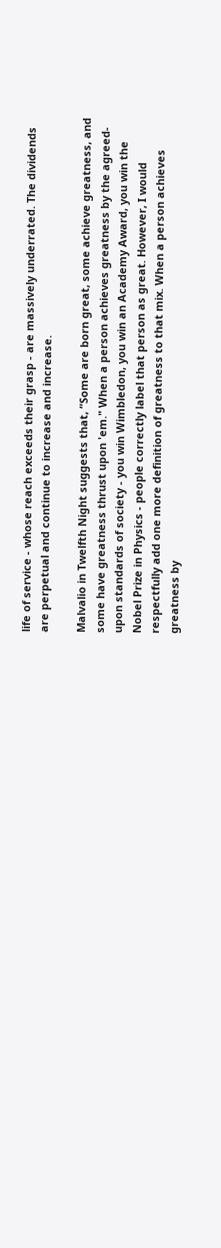life of service - whose reach exceeds their grasp - are massively underrated. The dividends are perpetual and continue to increase and increase.

Malvalio in Twelfth Night suggests that, “Some are born great, some achieve greatness, and some have greatness thrust upon 'em." When a person achieves greatness by the agreed-upon standards of society - you win Wimbledon, you win an Academy Award, you win the Nobel Prize in Physics - people correctly label that person as great. However, I would respectfully add one more definition of greatness to that mix. When a person achieves greatness by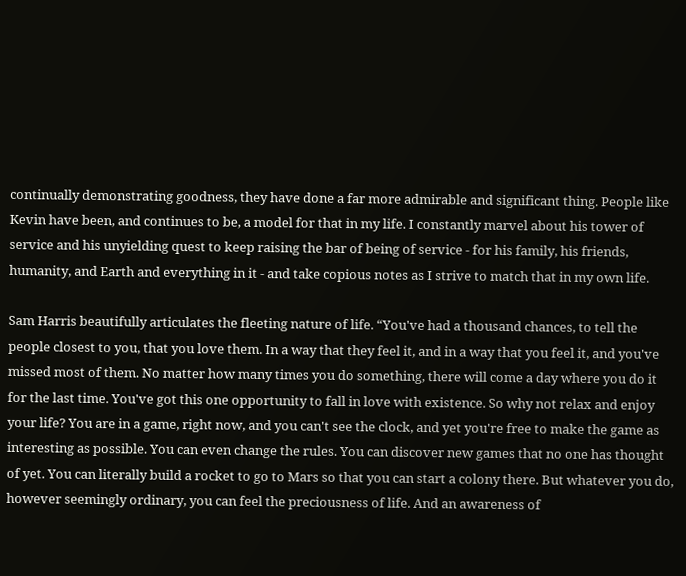continually demonstrating goodness, they have done a far more admirable and significant thing. People like Kevin have been, and continues to be, a model for that in my life. I constantly marvel about his tower of service and his unyielding quest to keep raising the bar of being of service - for his family, his friends, humanity, and Earth and everything in it - and take copious notes as I strive to match that in my own life.

Sam Harris beautifully articulates the fleeting nature of life. “You've had a thousand chances, to tell the people closest to you, that you love them. In a way that they feel it, and in a way that you feel it, and you've missed most of them. No matter how many times you do something, there will come a day where you do it for the last time. You've got this one opportunity to fall in love with existence. So why not relax and enjoy your life? You are in a game, right now, and you can't see the clock, and yet you're free to make the game as interesting as possible. You can even change the rules. You can discover new games that no one has thought of yet. You can literally build a rocket to go to Mars so that you can start a colony there. But whatever you do, however seemingly ordinary, you can feel the preciousness of life. And an awareness of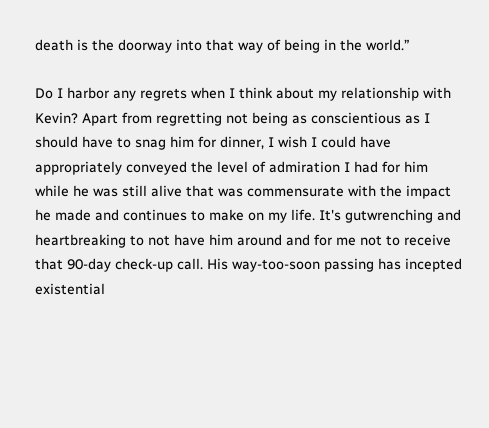death is the doorway into that way of being in the world.”

Do I harbor any regrets when I think about my relationship with Kevin? Apart from regretting not being as conscientious as I should have to snag him for dinner, I wish I could have appropriately conveyed the level of admiration I had for him while he was still alive that was commensurate with the impact he made and continues to make on my life. It's gutwrenching and heartbreaking to not have him around and for me not to receive that 90-day check-up call. His way-too-soon passing has incepted existential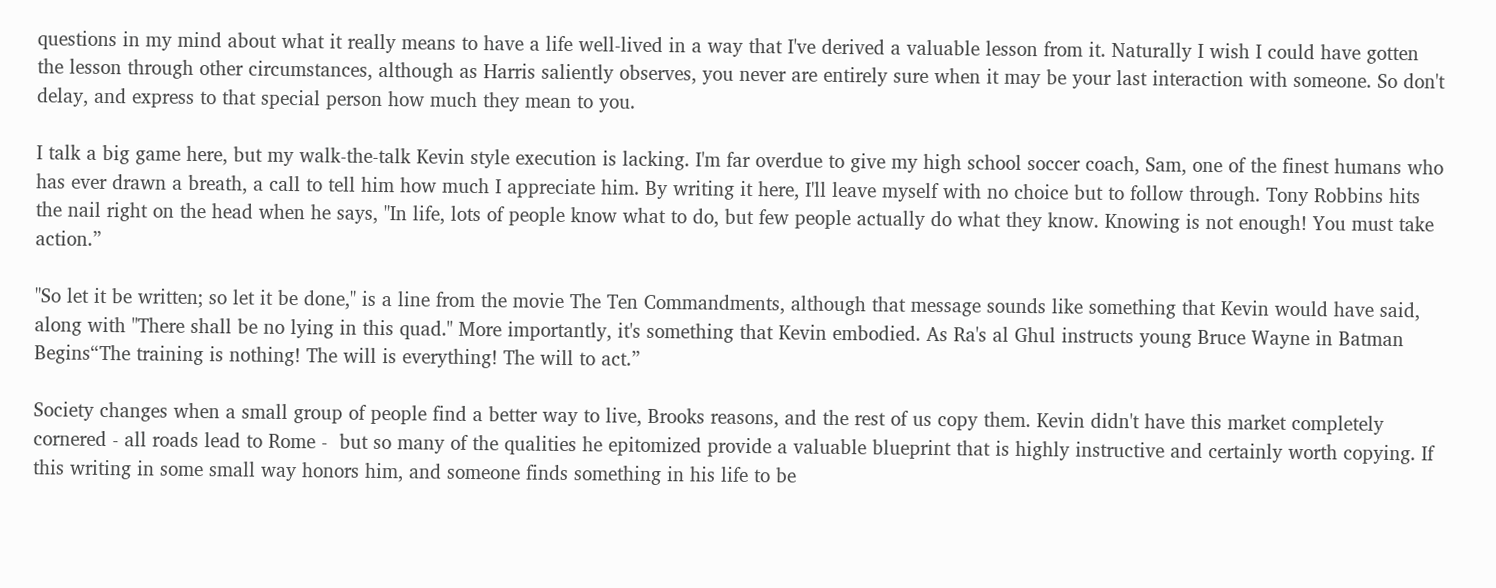questions in my mind about what it really means to have a life well-lived in a way that I've derived a valuable lesson from it. Naturally I wish I could have gotten the lesson through other circumstances, although as Harris saliently observes, you never are entirely sure when it may be your last interaction with someone. So don't delay, and express to that special person how much they mean to you.

I talk a big game here, but my walk-the-talk Kevin style execution is lacking. I'm far overdue to give my high school soccer coach, Sam, one of the finest humans who has ever drawn a breath, a call to tell him how much I appreciate him. By writing it here, I'll leave myself with no choice but to follow through. Tony Robbins hits the nail right on the head when he says, "In life, lots of people know what to do, but few people actually do what they know. Knowing is not enough! You must take action.”

"So let it be written; so let it be done," is a line from the movie The Ten Commandments, although that message sounds like something that Kevin would have said, along with "There shall be no lying in this quad." More importantly, it's something that Kevin embodied. As Ra's al Ghul instructs young Bruce Wayne in Batman Begins“The training is nothing! The will is everything! The will to act.”

Society changes when a small group of people find a better way to live, Brooks reasons, and the rest of us copy them. Kevin didn't have this market completely cornered - all roads lead to Rome -  but so many of the qualities he epitomized provide a valuable blueprint that is highly instructive and certainly worth copying. If this writing in some small way honors him, and someone finds something in his life to be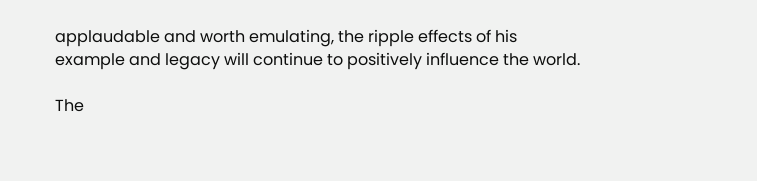applaudable and worth emulating, the ripple effects of his example and legacy will continue to positively influence the world.

The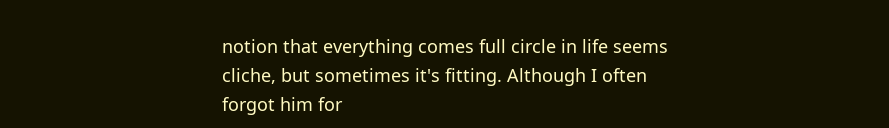notion that everything comes full circle in life seems cliche, but sometimes it's fitting. Although I often forgot him for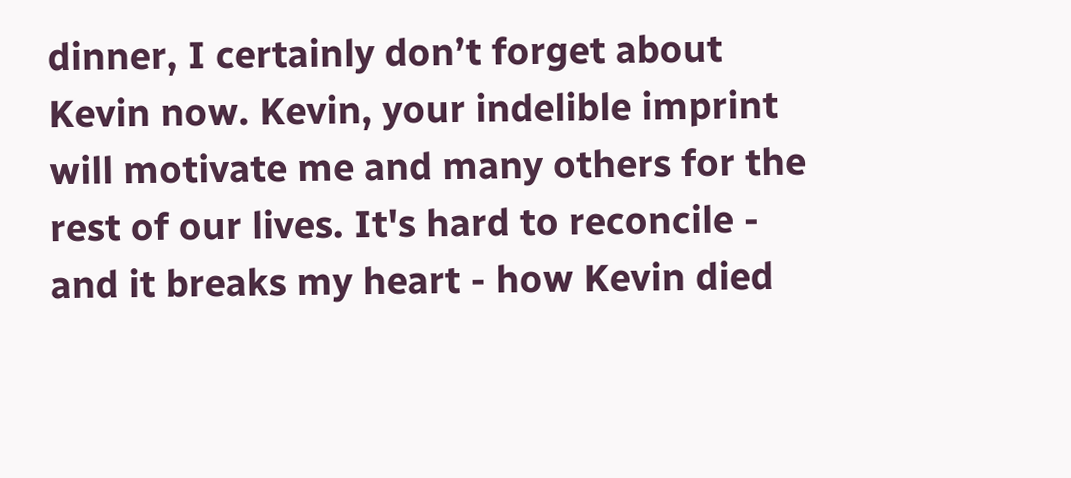dinner, I certainly don’t forget about Kevin now. Kevin, your indelible imprint will motivate me and many others for the rest of our lives. It's hard to reconcile - and it breaks my heart - how Kevin died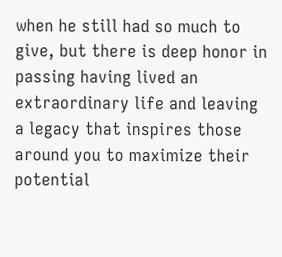when he still had so much to give, but there is deep honor in passing having lived an extraordinary life and leaving a legacy that inspires those around you to maximize their potential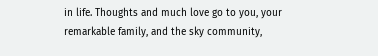in life. Thoughts and much love go to you, your remarkable family, and the sky community,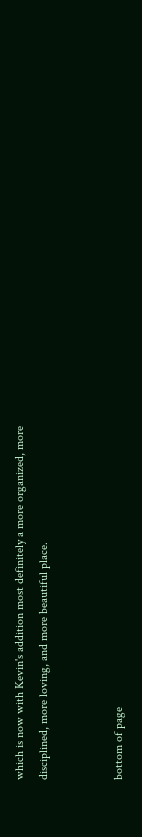which is now with Kevin's addition most definitely a more organized, more disciplined, more loving, and more beautiful place.


bottom of page